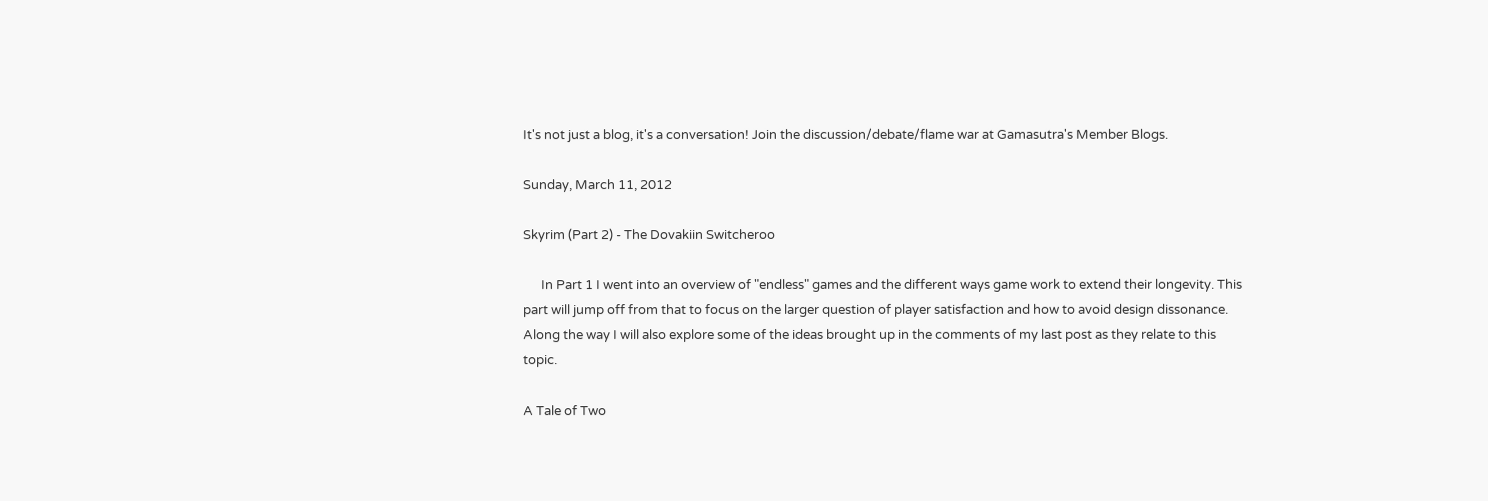It's not just a blog, it's a conversation! Join the discussion/debate/flame war at Gamasutra's Member Blogs.

Sunday, March 11, 2012

Skyrim (Part 2) - The Dovakiin Switcheroo

      In Part 1 I went into an overview of "endless" games and the different ways game work to extend their longevity. This part will jump off from that to focus on the larger question of player satisfaction and how to avoid design dissonance. Along the way I will also explore some of the ideas brought up in the comments of my last post as they relate to this topic.

A Tale of Two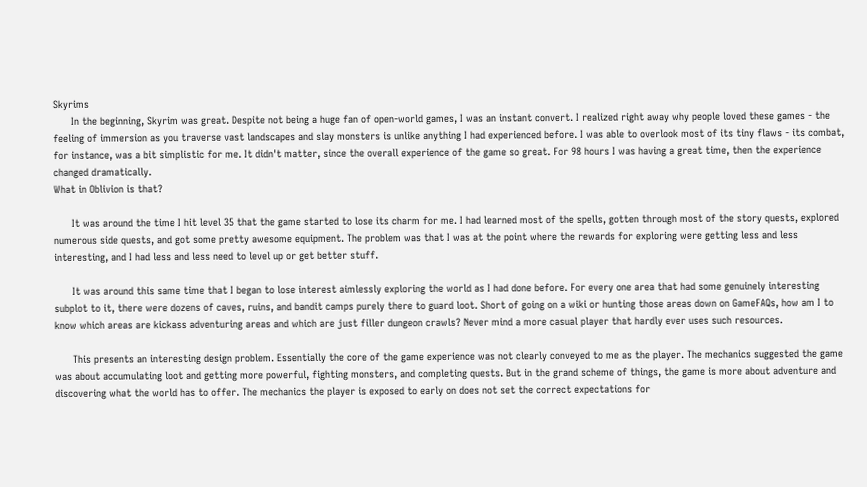Skyrims
      In the beginning, Skyrim was great. Despite not being a huge fan of open-world games, I was an instant convert. I realized right away why people loved these games - the feeling of immersion as you traverse vast landscapes and slay monsters is unlike anything I had experienced before. I was able to overlook most of its tiny flaws - its combat, for instance, was a bit simplistic for me. It didn't matter, since the overall experience of the game so great. For 98 hours I was having a great time, then the experience changed dramatically.
What in Oblivion is that?

      It was around the time I hit level 35 that the game started to lose its charm for me. I had learned most of the spells, gotten through most of the story quests, explored numerous side quests, and got some pretty awesome equipment. The problem was that I was at the point where the rewards for exploring were getting less and less interesting, and I had less and less need to level up or get better stuff.

      It was around this same time that I began to lose interest aimlessly exploring the world as I had done before. For every one area that had some genuinely interesting subplot to it, there were dozens of caves, ruins, and bandit camps purely there to guard loot. Short of going on a wiki or hunting those areas down on GameFAQs, how am I to know which areas are kickass adventuring areas and which are just filler dungeon crawls? Never mind a more casual player that hardly ever uses such resources.

      This presents an interesting design problem. Essentially the core of the game experience was not clearly conveyed to me as the player. The mechanics suggested the game was about accumulating loot and getting more powerful, fighting monsters, and completing quests. But in the grand scheme of things, the game is more about adventure and discovering what the world has to offer. The mechanics the player is exposed to early on does not set the correct expectations for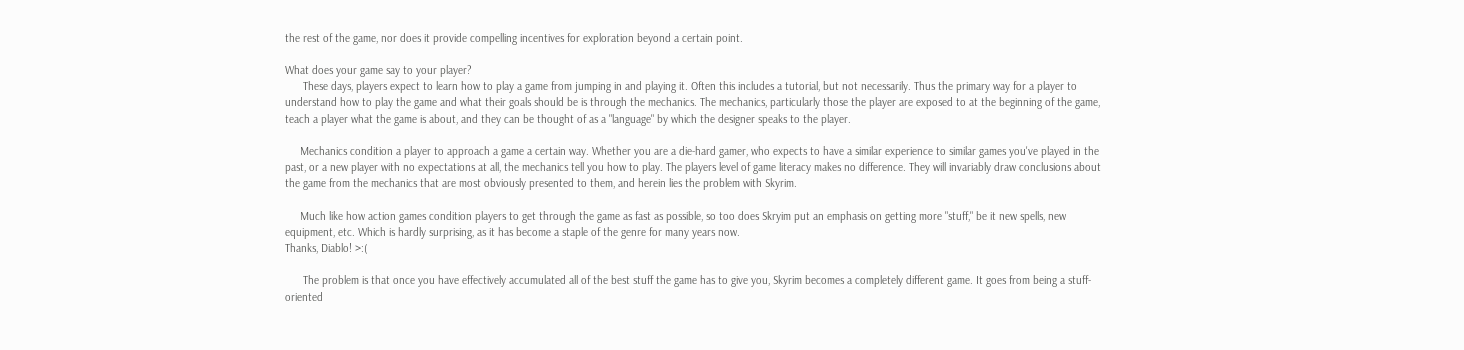the rest of the game, nor does it provide compelling incentives for exploration beyond a certain point.

What does your game say to your player?
      These days, players expect to learn how to play a game from jumping in and playing it. Often this includes a tutorial, but not necessarily. Thus the primary way for a player to understand how to play the game and what their goals should be is through the mechanics. The mechanics, particularly those the player are exposed to at the beginning of the game, teach a player what the game is about, and they can be thought of as a "language" by which the designer speaks to the player.

     Mechanics condition a player to approach a game a certain way. Whether you are a die-hard gamer, who expects to have a similar experience to similar games you've played in the past, or a new player with no expectations at all, the mechanics tell you how to play. The players level of game literacy makes no difference. They will invariably draw conclusions about the game from the mechanics that are most obviously presented to them, and herein lies the problem with Skyrim.

     Much like how action games condition players to get through the game as fast as possible, so too does Skryim put an emphasis on getting more "stuff," be it new spells, new equipment, etc. Which is hardly surprising, as it has become a staple of the genre for many years now.
Thanks, Diablo! >:(

      The problem is that once you have effectively accumulated all of the best stuff the game has to give you, Skyrim becomes a completely different game. It goes from being a stuff-oriented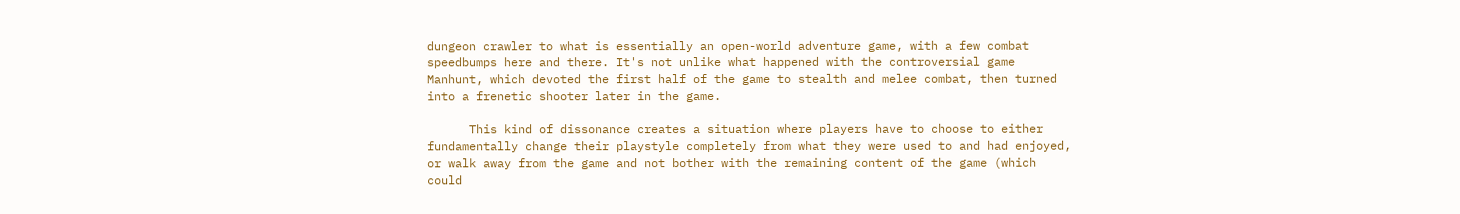dungeon crawler to what is essentially an open-world adventure game, with a few combat speedbumps here and there. It's not unlike what happened with the controversial game Manhunt, which devoted the first half of the game to stealth and melee combat, then turned into a frenetic shooter later in the game.

      This kind of dissonance creates a situation where players have to choose to either fundamentally change their playstyle completely from what they were used to and had enjoyed, or walk away from the game and not bother with the remaining content of the game (which could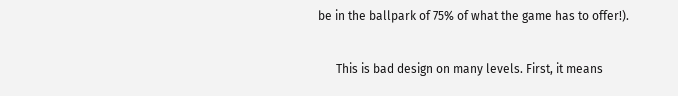be in the ballpark of 75% of what the game has to offer!).

      This is bad design on many levels. First, it means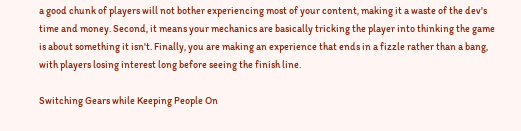a good chunk of players will not bother experiencing most of your content, making it a waste of the dev's time and money. Second, it means your mechanics are basically tricking the player into thinking the game is about something it isn't. Finally, you are making an experience that ends in a fizzle rather than a bang, with players losing interest long before seeing the finish line.

Switching Gears while Keeping People On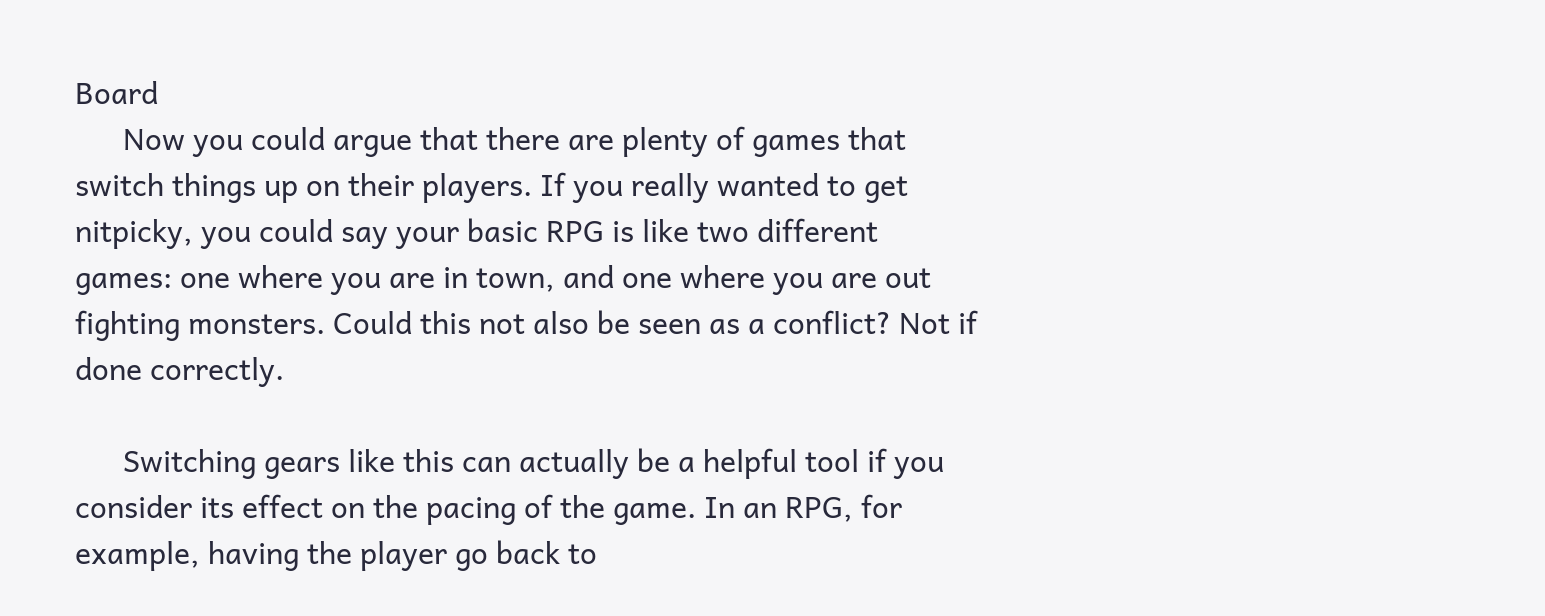Board
      Now you could argue that there are plenty of games that switch things up on their players. If you really wanted to get nitpicky, you could say your basic RPG is like two different games: one where you are in town, and one where you are out fighting monsters. Could this not also be seen as a conflict? Not if done correctly.

      Switching gears like this can actually be a helpful tool if you consider its effect on the pacing of the game. In an RPG, for example, having the player go back to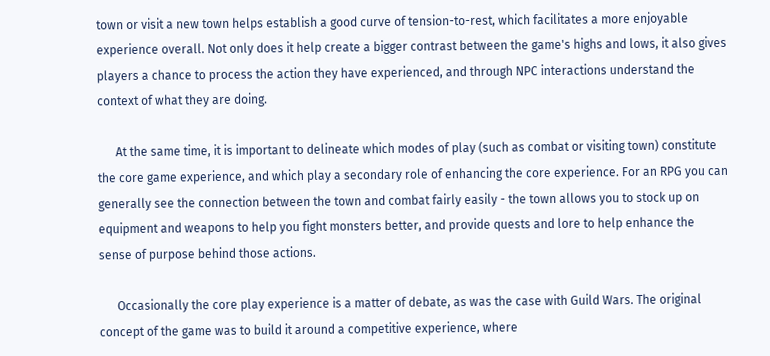town or visit a new town helps establish a good curve of tension-to-rest, which facilitates a more enjoyable experience overall. Not only does it help create a bigger contrast between the game's highs and lows, it also gives players a chance to process the action they have experienced, and through NPC interactions understand the context of what they are doing.

      At the same time, it is important to delineate which modes of play (such as combat or visiting town) constitute the core game experience, and which play a secondary role of enhancing the core experience. For an RPG you can generally see the connection between the town and combat fairly easily - the town allows you to stock up on equipment and weapons to help you fight monsters better, and provide quests and lore to help enhance the sense of purpose behind those actions.

      Occasionally the core play experience is a matter of debate, as was the case with Guild Wars. The original concept of the game was to build it around a competitive experience, where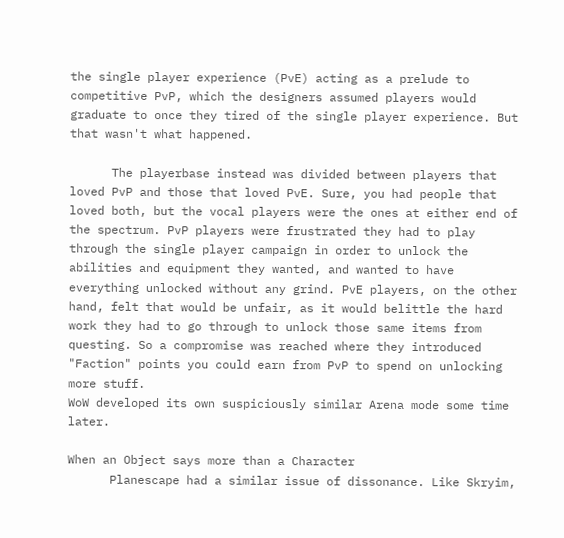the single player experience (PvE) acting as a prelude to competitive PvP, which the designers assumed players would graduate to once they tired of the single player experience. But that wasn't what happened.

      The playerbase instead was divided between players that loved PvP and those that loved PvE. Sure, you had people that loved both, but the vocal players were the ones at either end of the spectrum. PvP players were frustrated they had to play through the single player campaign in order to unlock the abilities and equipment they wanted, and wanted to have everything unlocked without any grind. PvE players, on the other hand, felt that would be unfair, as it would belittle the hard work they had to go through to unlock those same items from questing. So a compromise was reached where they introduced "Faction" points you could earn from PvP to spend on unlocking more stuff.
WoW developed its own suspiciously similar Arena mode some time later.

When an Object says more than a Character
      Planescape had a similar issue of dissonance. Like Skryim,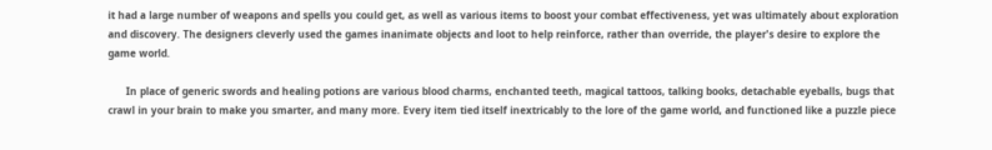it had a large number of weapons and spells you could get, as well as various items to boost your combat effectiveness, yet was ultimately about exploration and discovery. The designers cleverly used the games inanimate objects and loot to help reinforce, rather than override, the player's desire to explore the game world.

      In place of generic swords and healing potions are various blood charms, enchanted teeth, magical tattoos, talking books, detachable eyeballs, bugs that crawl in your brain to make you smarter, and many more. Every item tied itself inextricably to the lore of the game world, and functioned like a puzzle piece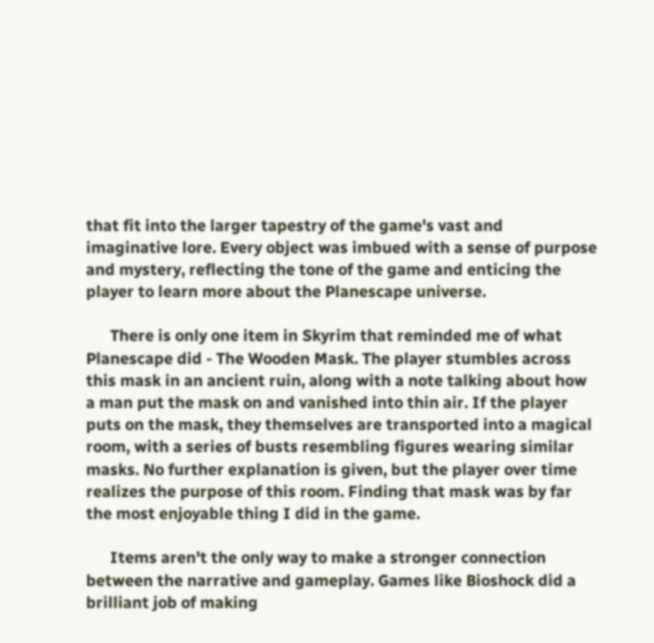that fit into the larger tapestry of the game's vast and imaginative lore. Every object was imbued with a sense of purpose and mystery, reflecting the tone of the game and enticing the player to learn more about the Planescape universe.

      There is only one item in Skyrim that reminded me of what Planescape did - The Wooden Mask. The player stumbles across this mask in an ancient ruin, along with a note talking about how a man put the mask on and vanished into thin air. If the player puts on the mask, they themselves are transported into a magical room, with a series of busts resembling figures wearing similar masks. No further explanation is given, but the player over time realizes the purpose of this room. Finding that mask was by far the most enjoyable thing I did in the game.

      Items aren't the only way to make a stronger connection between the narrative and gameplay. Games like Bioshock did a brilliant job of making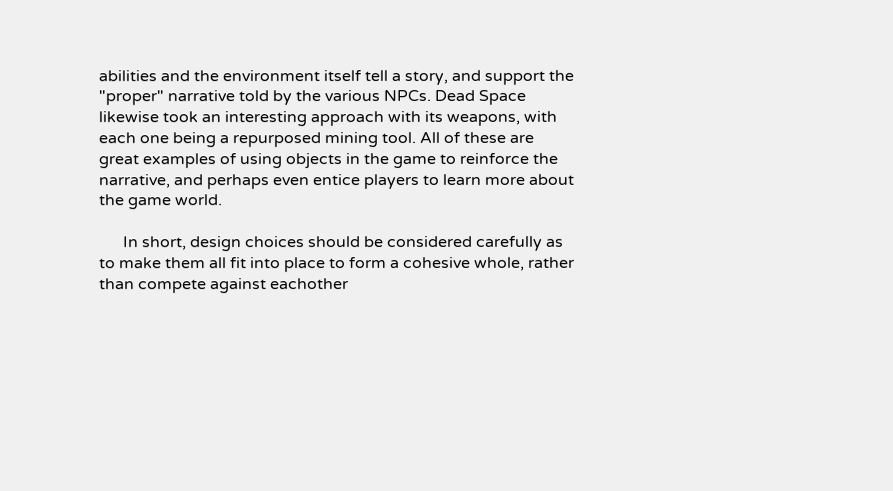abilities and the environment itself tell a story, and support the "proper" narrative told by the various NPCs. Dead Space likewise took an interesting approach with its weapons, with each one being a repurposed mining tool. All of these are great examples of using objects in the game to reinforce the narrative, and perhaps even entice players to learn more about the game world.

      In short, design choices should be considered carefully as to make them all fit into place to form a cohesive whole, rather than compete against eachother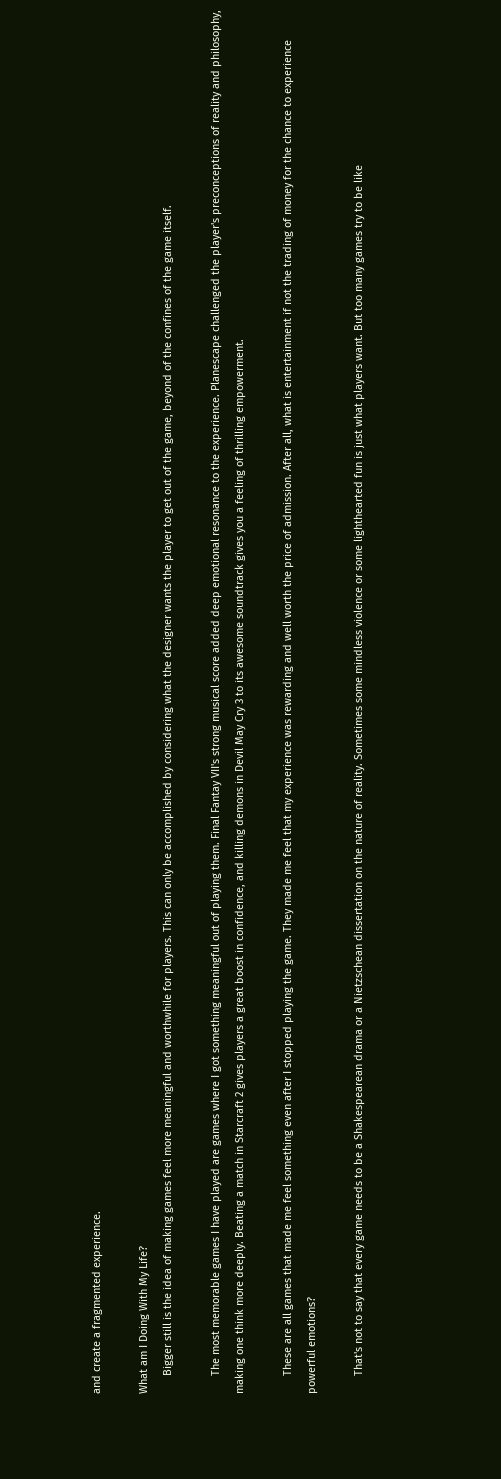and create a fragmented experience.

What am I Doing With My Life?
      Bigger still is the idea of making games feel more meaningful and worthwhile for players. This can only be accomplished by considering what the designer wants the player to get out of the game, beyond of the confines of the game itself.

      The most memorable games I have played are games where I got something meaningful out of playing them. Final Fantay VII's strong musical score added deep emotional resonance to the experience. Planescape challenged the player's preconceptions of reality and philosophy, making one think more deeply. Beating a match in Starcraft 2 gives players a great boost in confidence, and killing demons in Devil May Cry 3 to its awesome soundtrack gives you a feeling of thrilling empowerment.

      These are all games that made me feel something even after I stopped playing the game. They made me feel that my experience was rewarding and well worth the price of admission. After all, what is entertainment if not the trading of money for the chance to experience powerful emotions?

      That's not to say that every game needs to be a Shakespearean drama or a Nietzschean dissertation on the nature of reality. Sometimes some mindless violence or some lighthearted fun is just what players want. But too many games try to be like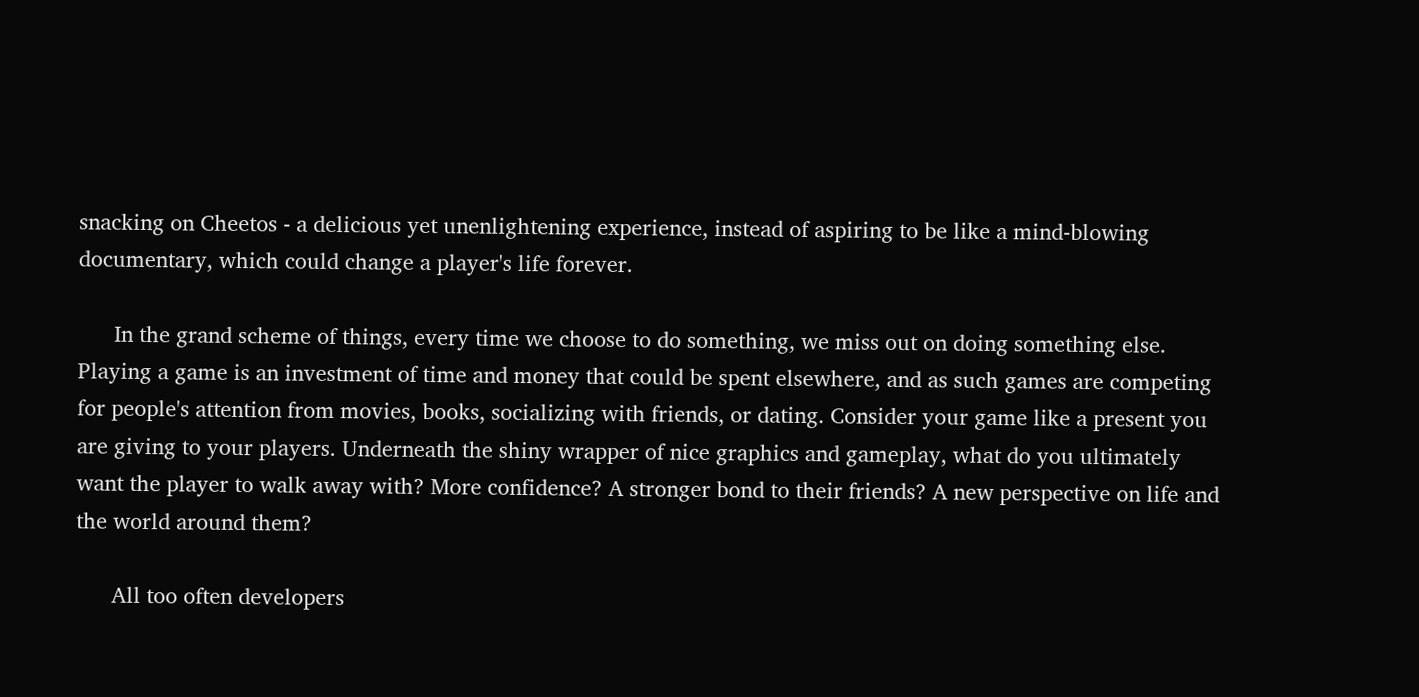snacking on Cheetos - a delicious yet unenlightening experience, instead of aspiring to be like a mind-blowing documentary, which could change a player's life forever.

      In the grand scheme of things, every time we choose to do something, we miss out on doing something else. Playing a game is an investment of time and money that could be spent elsewhere, and as such games are competing for people's attention from movies, books, socializing with friends, or dating. Consider your game like a present you are giving to your players. Underneath the shiny wrapper of nice graphics and gameplay, what do you ultimately want the player to walk away with? More confidence? A stronger bond to their friends? A new perspective on life and the world around them?

      All too often developers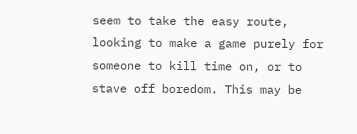seem to take the easy route, looking to make a game purely for someone to kill time on, or to stave off boredom. This may be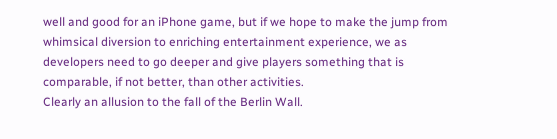well and good for an iPhone game, but if we hope to make the jump from whimsical diversion to enriching entertainment experience, we as developers need to go deeper and give players something that is comparable, if not better, than other activities.
Clearly an allusion to the fall of the Berlin Wall.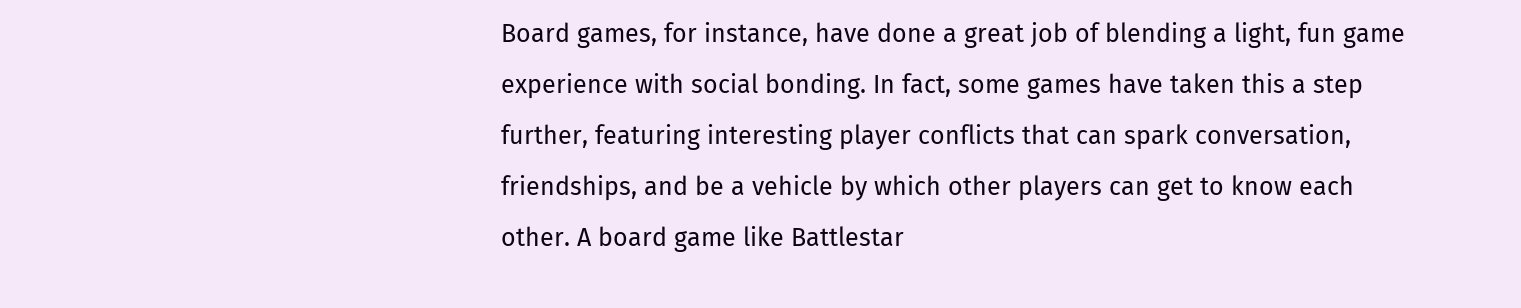Board games, for instance, have done a great job of blending a light, fun game experience with social bonding. In fact, some games have taken this a step further, featuring interesting player conflicts that can spark conversation, friendships, and be a vehicle by which other players can get to know each other. A board game like Battlestar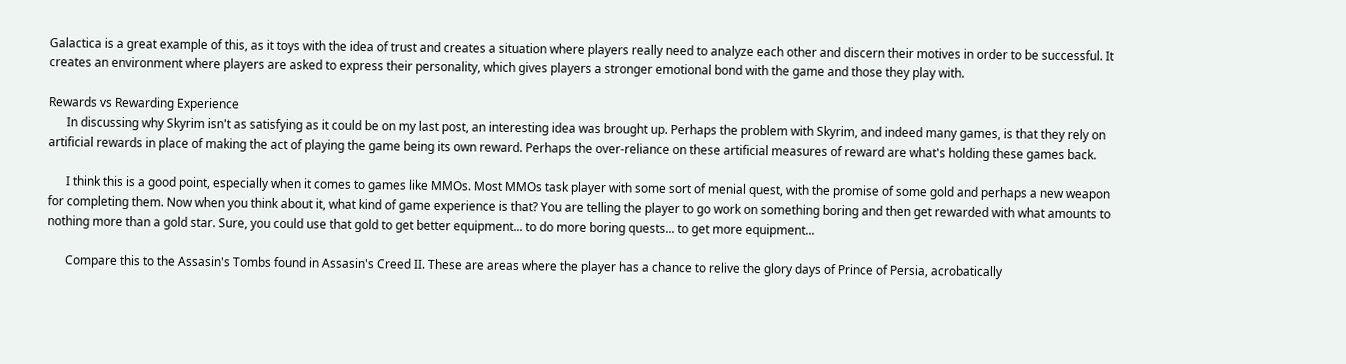Galactica is a great example of this, as it toys with the idea of trust and creates a situation where players really need to analyze each other and discern their motives in order to be successful. It creates an environment where players are asked to express their personality, which gives players a stronger emotional bond with the game and those they play with.

Rewards vs Rewarding Experience
      In discussing why Skyrim isn't as satisfying as it could be on my last post, an interesting idea was brought up. Perhaps the problem with Skyrim, and indeed many games, is that they rely on artificial rewards in place of making the act of playing the game being its own reward. Perhaps the over-reliance on these artificial measures of reward are what's holding these games back.

      I think this is a good point, especially when it comes to games like MMOs. Most MMOs task player with some sort of menial quest, with the promise of some gold and perhaps a new weapon for completing them. Now when you think about it, what kind of game experience is that? You are telling the player to go work on something boring and then get rewarded with what amounts to nothing more than a gold star. Sure, you could use that gold to get better equipment... to do more boring quests... to get more equipment...

      Compare this to the Assasin's Tombs found in Assasin's Creed II. These are areas where the player has a chance to relive the glory days of Prince of Persia, acrobatically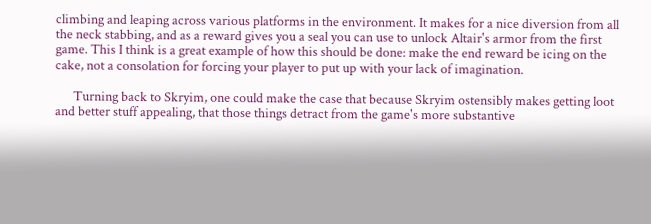climbing and leaping across various platforms in the environment. It makes for a nice diversion from all the neck stabbing, and as a reward gives you a seal you can use to unlock Altair's armor from the first game. This I think is a great example of how this should be done: make the end reward be icing on the cake, not a consolation for forcing your player to put up with your lack of imagination.

      Turning back to Skryim, one could make the case that because Skryim ostensibly makes getting loot and better stuff appealing, that those things detract from the game's more substantive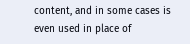content, and in some cases is even used in place of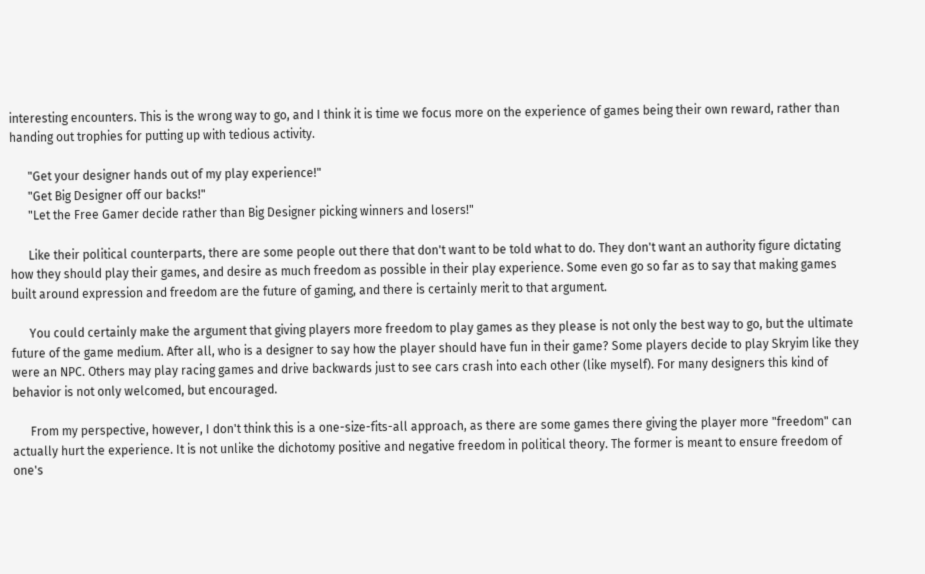interesting encounters. This is the wrong way to go, and I think it is time we focus more on the experience of games being their own reward, rather than handing out trophies for putting up with tedious activity.

      "Get your designer hands out of my play experience!"
      "Get Big Designer off our backs!"
      "Let the Free Gamer decide rather than Big Designer picking winners and losers!"

      Like their political counterparts, there are some people out there that don't want to be told what to do. They don't want an authority figure dictating how they should play their games, and desire as much freedom as possible in their play experience. Some even go so far as to say that making games built around expression and freedom are the future of gaming, and there is certainly merit to that argument.

      You could certainly make the argument that giving players more freedom to play games as they please is not only the best way to go, but the ultimate future of the game medium. After all, who is a designer to say how the player should have fun in their game? Some players decide to play Skryim like they were an NPC. Others may play racing games and drive backwards just to see cars crash into each other (like myself). For many designers this kind of behavior is not only welcomed, but encouraged.

      From my perspective, however, I don't think this is a one-size-fits-all approach, as there are some games there giving the player more "freedom" can actually hurt the experience. It is not unlike the dichotomy positive and negative freedom in political theory. The former is meant to ensure freedom of one's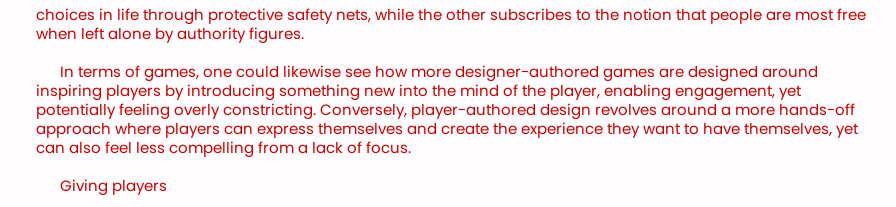choices in life through protective safety nets, while the other subscribes to the notion that people are most free when left alone by authority figures.

      In terms of games, one could likewise see how more designer-authored games are designed around inspiring players by introducing something new into the mind of the player, enabling engagement, yet potentially feeling overly constricting. Conversely, player-authored design revolves around a more hands-off approach where players can express themselves and create the experience they want to have themselves, yet can also feel less compelling from a lack of focus.

      Giving players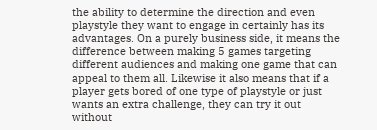the ability to determine the direction and even playstyle they want to engage in certainly has its advantages. On a purely business side, it means the difference between making 5 games targeting different audiences and making one game that can appeal to them all. Likewise it also means that if a player gets bored of one type of playstyle or just wants an extra challenge, they can try it out without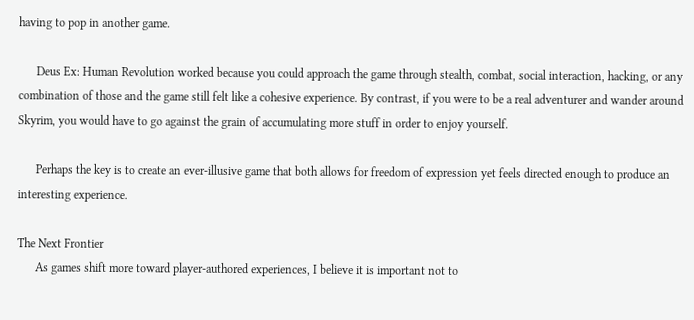having to pop in another game.

      Deus Ex: Human Revolution worked because you could approach the game through stealth, combat, social interaction, hacking, or any combination of those and the game still felt like a cohesive experience. By contrast, if you were to be a real adventurer and wander around Skyrim, you would have to go against the grain of accumulating more stuff in order to enjoy yourself.

      Perhaps the key is to create an ever-illusive game that both allows for freedom of expression yet feels directed enough to produce an interesting experience.

The Next Frontier
      As games shift more toward player-authored experiences, I believe it is important not to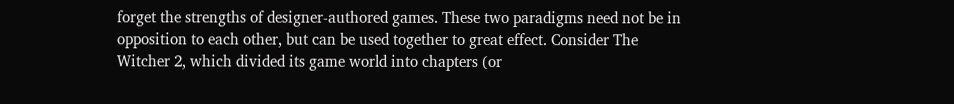forget the strengths of designer-authored games. These two paradigms need not be in opposition to each other, but can be used together to great effect. Consider The Witcher 2, which divided its game world into chapters (or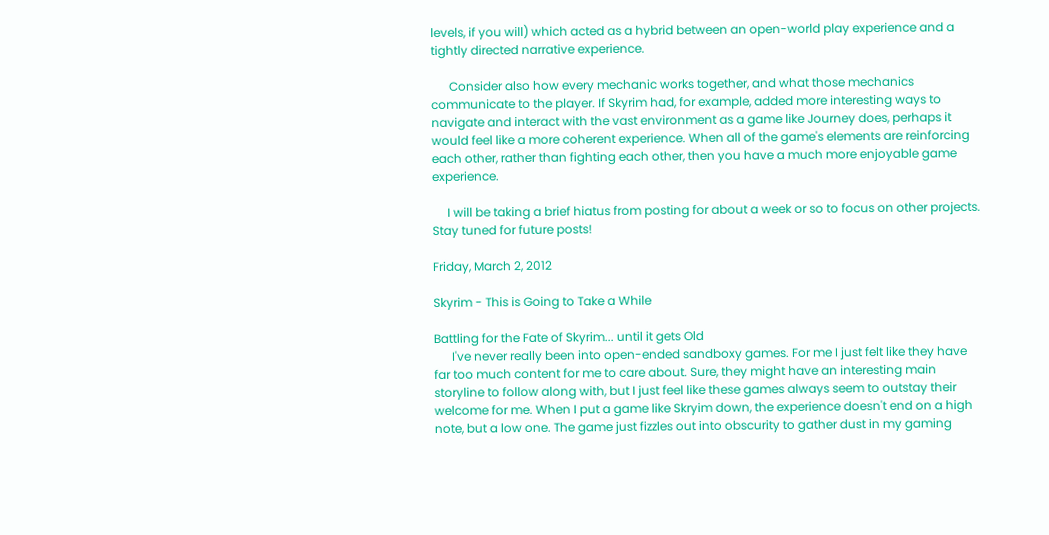levels, if you will) which acted as a hybrid between an open-world play experience and a tightly directed narrative experience.

      Consider also how every mechanic works together, and what those mechanics communicate to the player. If Skyrim had, for example, added more interesting ways to navigate and interact with the vast environment as a game like Journey does, perhaps it would feel like a more coherent experience. When all of the game's elements are reinforcing each other, rather than fighting each other, then you have a much more enjoyable game experience.

     I will be taking a brief hiatus from posting for about a week or so to focus on other projects. Stay tuned for future posts!

Friday, March 2, 2012

Skyrim - This is Going to Take a While

Battling for the Fate of Skyrim... until it gets Old
      I've never really been into open-ended sandboxy games. For me I just felt like they have far too much content for me to care about. Sure, they might have an interesting main storyline to follow along with, but I just feel like these games always seem to outstay their welcome for me. When I put a game like Skryim down, the experience doesn't end on a high note, but a low one. The game just fizzles out into obscurity to gather dust in my gaming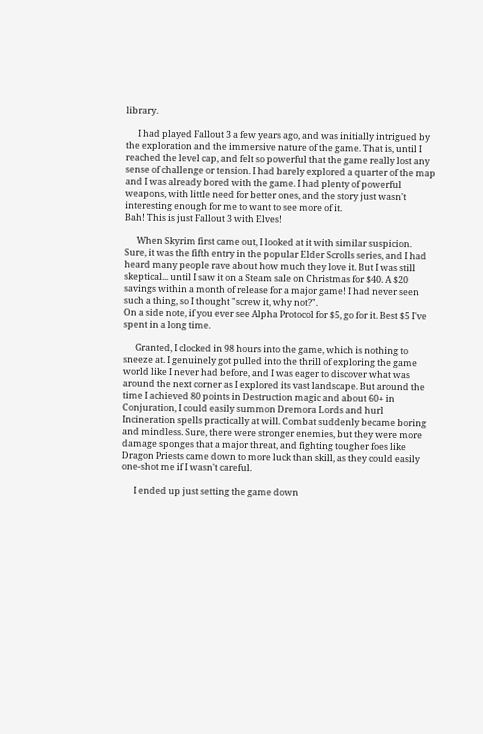library.

      I had played Fallout 3 a few years ago, and was initially intrigued by the exploration and the immersive nature of the game. That is, until I reached the level cap, and felt so powerful that the game really lost any sense of challenge or tension. I had barely explored a quarter of the map and I was already bored with the game. I had plenty of powerful weapons, with little need for better ones, and the story just wasn't interesting enough for me to want to see more of it.
Bah! This is just Fallout 3 with Elves!

      When Skyrim first came out, I looked at it with similar suspicion. Sure, it was the fifth entry in the popular Elder Scrolls series, and I had heard many people rave about how much they love it. But I was still skeptical... until I saw it on a Steam sale on Christmas for $40. A $20 savings within a month of release for a major game! I had never seen such a thing, so I thought "screw it, why not?".
On a side note, if you ever see Alpha Protocol for $5, go for it. Best $5 I've spent in a long time.

      Granted, I clocked in 98 hours into the game, which is nothing to sneeze at. I genuinely got pulled into the thrill of exploring the game world like I never had before, and I was eager to discover what was around the next corner as I explored its vast landscape. But around the time I achieved 80 points in Destruction magic and about 60+ in Conjuration, I could easily summon Dremora Lords and hurl Incineration spells practically at will. Combat suddenly became boring and mindless. Sure, there were stronger enemies, but they were more damage sponges that a major threat, and fighting tougher foes like Dragon Priests came down to more luck than skill, as they could easily one-shot me if I wasn't careful.

      I ended up just setting the game down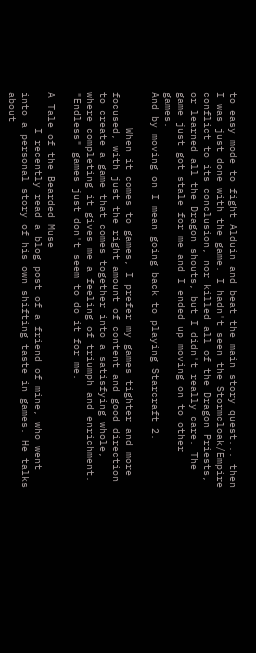to easy mode to fight Alduin and beat the main story quest... then I was just done with the game. I hadn't seen the Stormcloak/Empire conflict to its conclusion, nor killed all of the Dragon Priests, or learned all the Dragon shouts, but I didn't really care. The game just got stale for me and I ended up moving on to other games.
And by moving on I mean going back to playing Starcraft 2.

      When it comes to games, I prefer my games tighter and more focused, with just the right amount of content and good direction to create a game that comes together into a satisfying whole, where completing it gives me a feeling of triumph and enrichment. "Endless" games just don't seem to do it for me.

A Tale of the Bearded Muse
      I recently read a blog post of a friend of mine, who went into a personal story of his own shifting taste in games. He talks about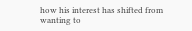how his interest has shifted from wanting to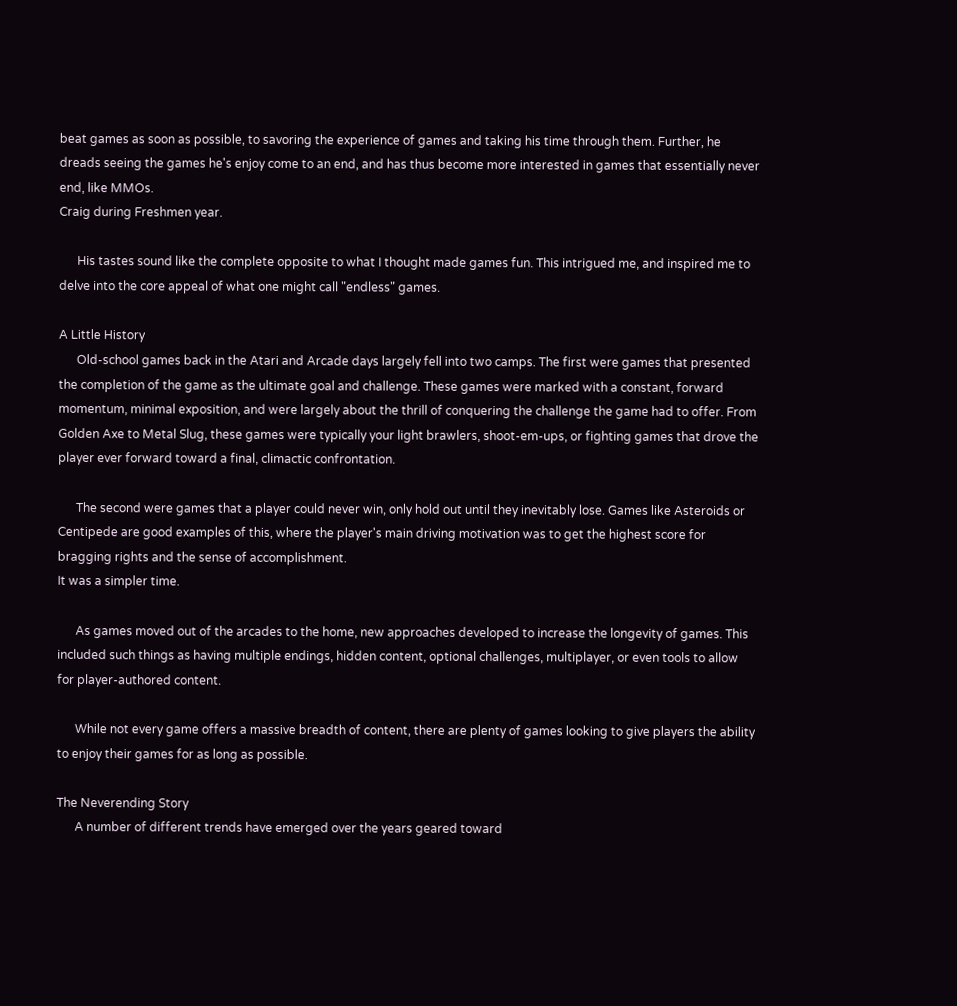beat games as soon as possible, to savoring the experience of games and taking his time through them. Further, he dreads seeing the games he's enjoy come to an end, and has thus become more interested in games that essentially never end, like MMOs.
Craig during Freshmen year.

      His tastes sound like the complete opposite to what I thought made games fun. This intrigued me, and inspired me to delve into the core appeal of what one might call "endless" games.

A Little History
      Old-school games back in the Atari and Arcade days largely fell into two camps. The first were games that presented the completion of the game as the ultimate goal and challenge. These games were marked with a constant, forward momentum, minimal exposition, and were largely about the thrill of conquering the challenge the game had to offer. From Golden Axe to Metal Slug, these games were typically your light brawlers, shoot-em-ups, or fighting games that drove the player ever forward toward a final, climactic confrontation.

      The second were games that a player could never win, only hold out until they inevitably lose. Games like Asteroids or Centipede are good examples of this, where the player's main driving motivation was to get the highest score for bragging rights and the sense of accomplishment.
It was a simpler time.

      As games moved out of the arcades to the home, new approaches developed to increase the longevity of games. This included such things as having multiple endings, hidden content, optional challenges, multiplayer, or even tools to allow for player-authored content.

      While not every game offers a massive breadth of content, there are plenty of games looking to give players the ability to enjoy their games for as long as possible.

The Neverending Story
      A number of different trends have emerged over the years geared toward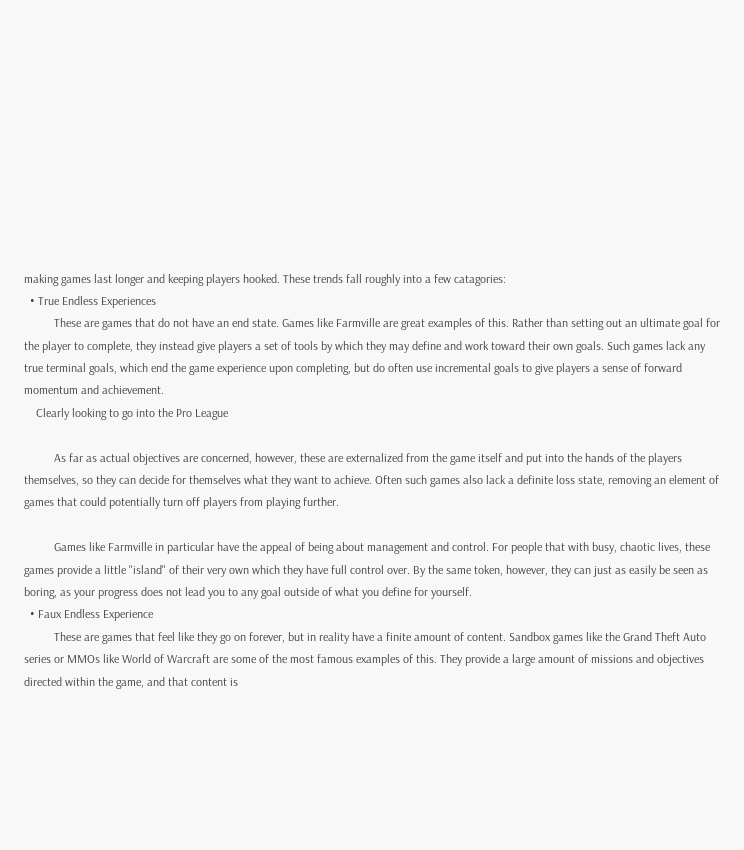making games last longer and keeping players hooked. These trends fall roughly into a few catagories:
  • True Endless Experiences
          These are games that do not have an end state. Games like Farmville are great examples of this. Rather than setting out an ultimate goal for the player to complete, they instead give players a set of tools by which they may define and work toward their own goals. Such games lack any true terminal goals, which end the game experience upon completing, but do often use incremental goals to give players a sense of forward momentum and achievement.
    Clearly looking to go into the Pro League

          As far as actual objectives are concerned, however, these are externalized from the game itself and put into the hands of the players themselves, so they can decide for themselves what they want to achieve. Often such games also lack a definite loss state, removing an element of games that could potentially turn off players from playing further.

          Games like Farmville in particular have the appeal of being about management and control. For people that with busy, chaotic lives, these games provide a little "island" of their very own which they have full control over. By the same token, however, they can just as easily be seen as boring, as your progress does not lead you to any goal outside of what you define for yourself.
  • Faux Endless Experience
          These are games that feel like they go on forever, but in reality have a finite amount of content. Sandbox games like the Grand Theft Auto series or MMOs like World of Warcraft are some of the most famous examples of this. They provide a large amount of missions and objectives directed within the game, and that content is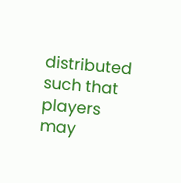distributed such that players may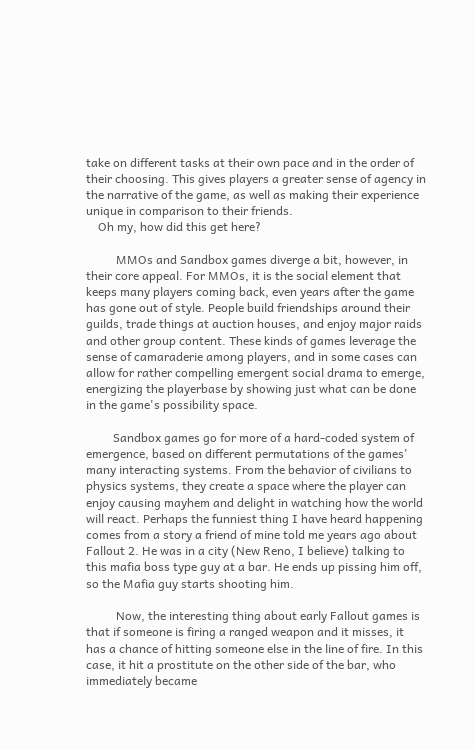take on different tasks at their own pace and in the order of their choosing. This gives players a greater sense of agency in the narrative of the game, as well as making their experience unique in comparison to their friends.
    Oh my, how did this get here?

          MMOs and Sandbox games diverge a bit, however, in their core appeal. For MMOs, it is the social element that keeps many players coming back, even years after the game has gone out of style. People build friendships around their guilds, trade things at auction houses, and enjoy major raids and other group content. These kinds of games leverage the sense of camaraderie among players, and in some cases can allow for rather compelling emergent social drama to emerge, energizing the playerbase by showing just what can be done in the game's possibility space.

         Sandbox games go for more of a hard-coded system of emergence, based on different permutations of the games' many interacting systems. From the behavior of civilians to physics systems, they create a space where the player can enjoy causing mayhem and delight in watching how the world will react. Perhaps the funniest thing I have heard happening comes from a story a friend of mine told me years ago about Fallout 2. He was in a city (New Reno, I believe) talking to this mafia boss type guy at a bar. He ends up pissing him off, so the Mafia guy starts shooting him.

          Now, the interesting thing about early Fallout games is that if someone is firing a ranged weapon and it misses, it has a chance of hitting someone else in the line of fire. In this case, it hit a prostitute on the other side of the bar, who immediately became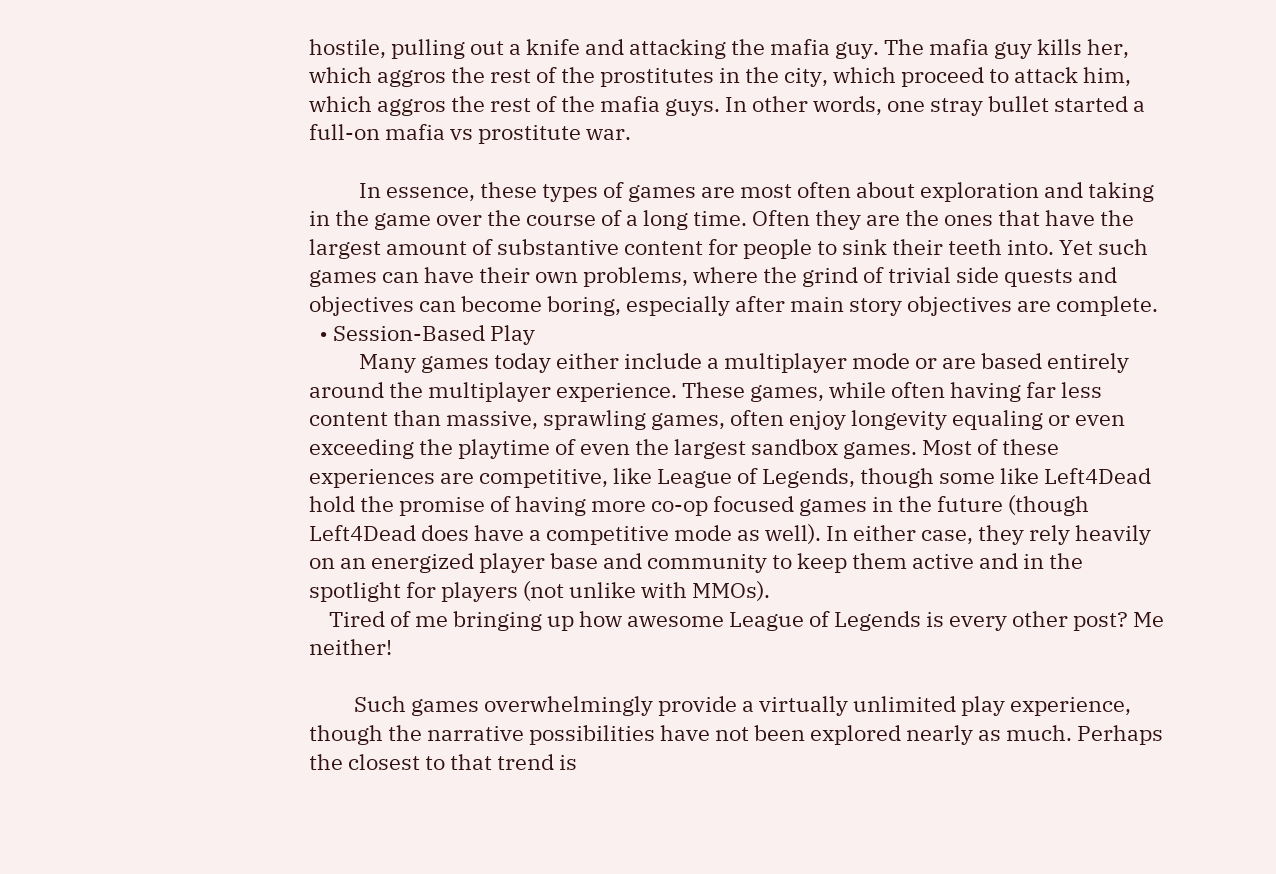hostile, pulling out a knife and attacking the mafia guy. The mafia guy kills her, which aggros the rest of the prostitutes in the city, which proceed to attack him, which aggros the rest of the mafia guys. In other words, one stray bullet started a full-on mafia vs prostitute war.

          In essence, these types of games are most often about exploration and taking in the game over the course of a long time. Often they are the ones that have the largest amount of substantive content for people to sink their teeth into. Yet such games can have their own problems, where the grind of trivial side quests and objectives can become boring, especially after main story objectives are complete.
  • Session-Based Play
          Many games today either include a multiplayer mode or are based entirely around the multiplayer experience. These games, while often having far less content than massive, sprawling games, often enjoy longevity equaling or even exceeding the playtime of even the largest sandbox games. Most of these experiences are competitive, like League of Legends, though some like Left4Dead hold the promise of having more co-op focused games in the future (though Left4Dead does have a competitive mode as well). In either case, they rely heavily on an energized player base and community to keep them active and in the spotlight for players (not unlike with MMOs).
    Tired of me bringing up how awesome League of Legends is every other post? Me neither!

         Such games overwhelmingly provide a virtually unlimited play experience, though the narrative possibilities have not been explored nearly as much. Perhaps the closest to that trend is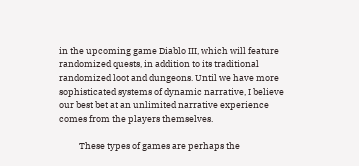in the upcoming game Diablo III, which will feature randomized quests, in addition to its traditional randomized loot and dungeons. Until we have more sophisticated systems of dynamic narrative, I believe our best bet at an unlimited narrative experience comes from the players themselves.

          These types of games are perhaps the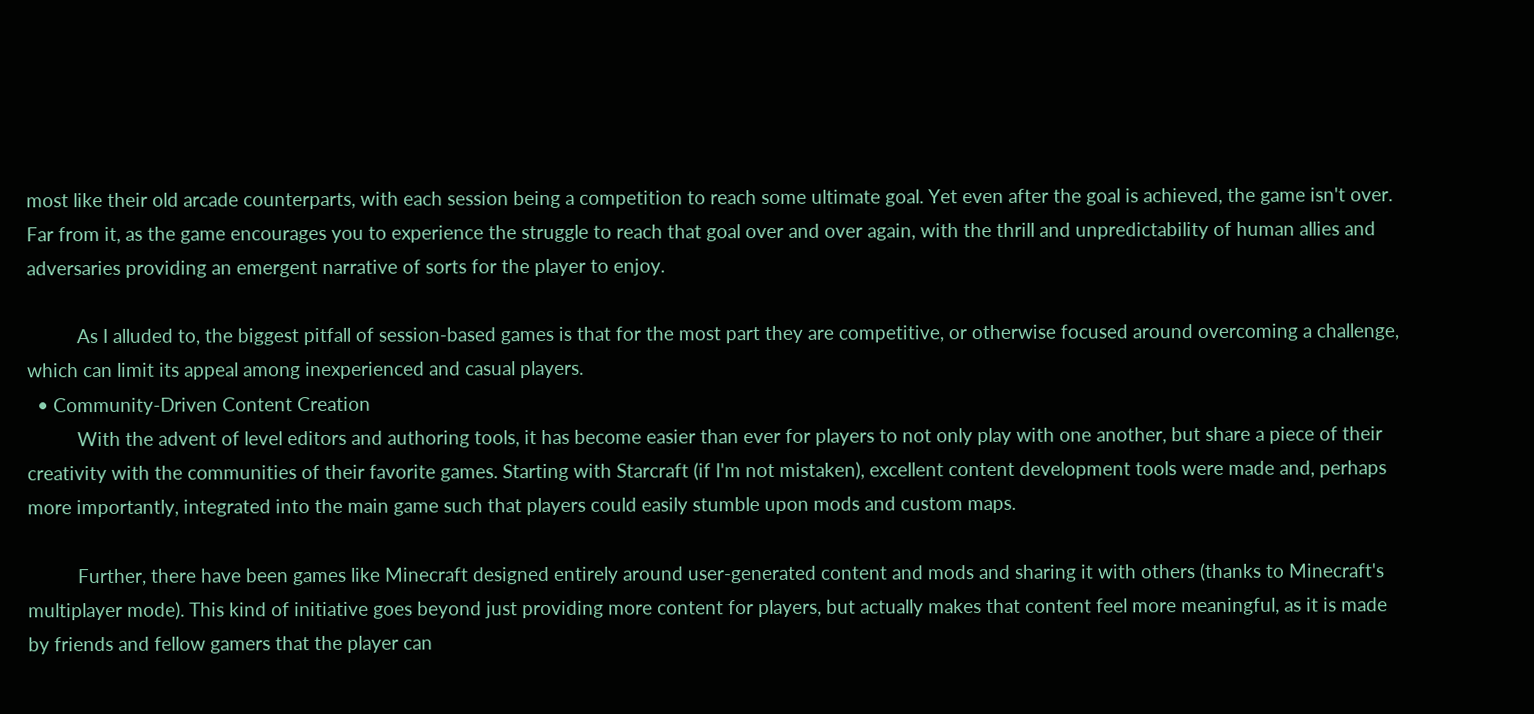most like their old arcade counterparts, with each session being a competition to reach some ultimate goal. Yet even after the goal is achieved, the game isn't over. Far from it, as the game encourages you to experience the struggle to reach that goal over and over again, with the thrill and unpredictability of human allies and adversaries providing an emergent narrative of sorts for the player to enjoy.

          As I alluded to, the biggest pitfall of session-based games is that for the most part they are competitive, or otherwise focused around overcoming a challenge, which can limit its appeal among inexperienced and casual players.
  • Community-Driven Content Creation
          With the advent of level editors and authoring tools, it has become easier than ever for players to not only play with one another, but share a piece of their creativity with the communities of their favorite games. Starting with Starcraft (if I'm not mistaken), excellent content development tools were made and, perhaps more importantly, integrated into the main game such that players could easily stumble upon mods and custom maps.

          Further, there have been games like Minecraft designed entirely around user-generated content and mods and sharing it with others (thanks to Minecraft's multiplayer mode). This kind of initiative goes beyond just providing more content for players, but actually makes that content feel more meaningful, as it is made by friends and fellow gamers that the player can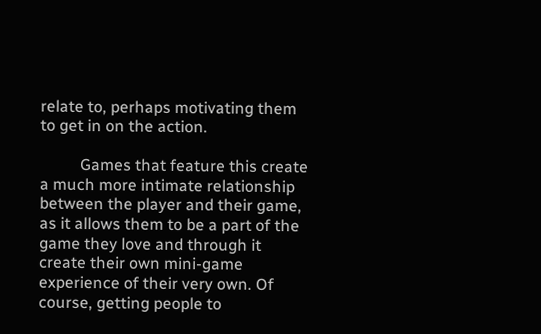relate to, perhaps motivating them to get in on the action.

          Games that feature this create a much more intimate relationship between the player and their game, as it allows them to be a part of the game they love and through it create their own mini-game experience of their very own. Of course, getting people to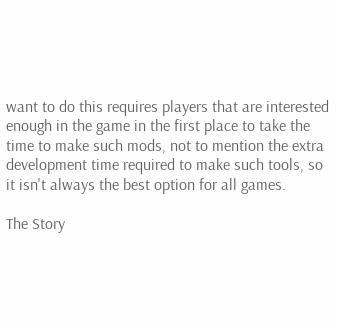want to do this requires players that are interested enough in the game in the first place to take the time to make such mods, not to mention the extra development time required to make such tools, so it isn't always the best option for all games.

The Story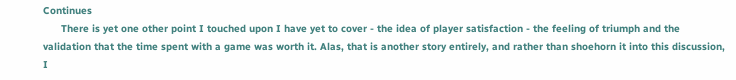Continues
      There is yet one other point I touched upon I have yet to cover - the idea of player satisfaction - the feeling of triumph and the validation that the time spent with a game was worth it. Alas, that is another story entirely, and rather than shoehorn it into this discussion, I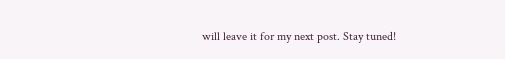will leave it for my next post. Stay tuned!